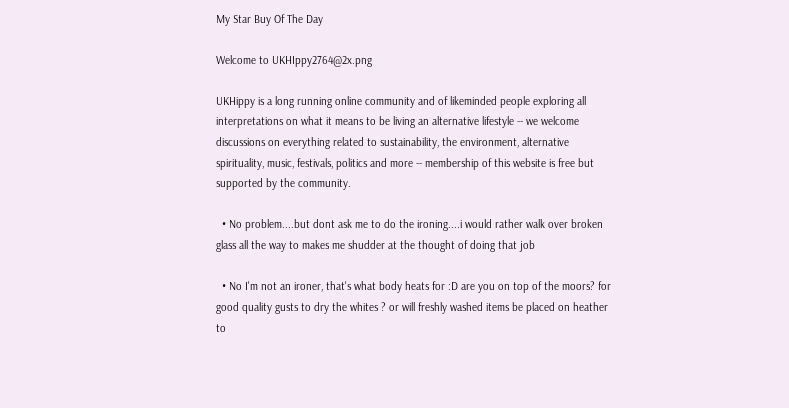My Star Buy Of The Day

Welcome to UKHIppy2764@2x.png

UKHippy is a long running online community and of likeminded people exploring all interpretations on what it means to be living an alternative lifestyle -- we welcome discussions on everything related to sustainability, the environment, alternative spirituality, music, festivals, politics and more -- membership of this website is free but supported by the community.

  • No problem....but dont ask me to do the ironing....i would rather walk over broken glass all the way to makes me shudder at the thought of doing that job

  • No I'm not an ironer, that's what body heats for :D are you on top of the moors? for good quality gusts to dry the whites ? or will freshly washed items be placed on heather to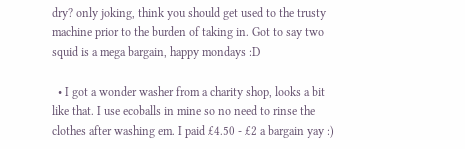dry? only joking, think you should get used to the trusty machine prior to the burden of taking in. Got to say two squid is a mega bargain, happy mondays :D

  • I got a wonder washer from a charity shop, looks a bit like that. I use ecoballs in mine so no need to rinse the clothes after washing em. I paid £4.50 - £2 a bargain yay :)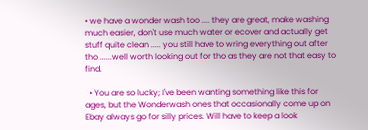• we have a wonder wash too .... they are great, make washing much easier, don't use much water or ecover and actually get stuff quite clean ..... you still have to wring everything out after tho ......well worth looking out for tho as they are not that easy to find.

  • You are so lucky; I've been wanting something like this for ages, but the Wonderwash ones that occasionally come up on Ebay always go for silly prices. Will have to keep a look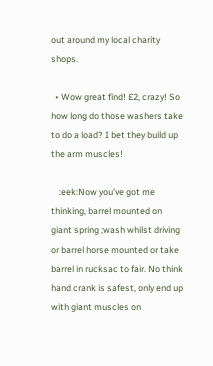out around my local charity shops.

  • Wow great find! £2, crazy! So how long do those washers take to do a load? I bet they build up the arm muscles!

    :eek:Now you've got me thinking, barrel mounted on giant spring ;wash whilst driving or barrel horse mounted or take barrel in rucksac to fair. No think hand crank is safest, only end up with giant muscles on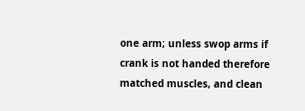one arm; unless swop arms if crank is not handed therefore matched muscles, and clean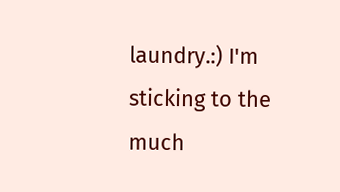laundry.:) I'm sticking to the much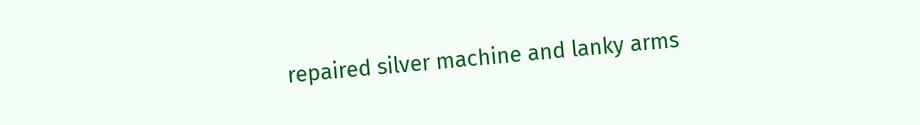repaired silver machine and lanky arms